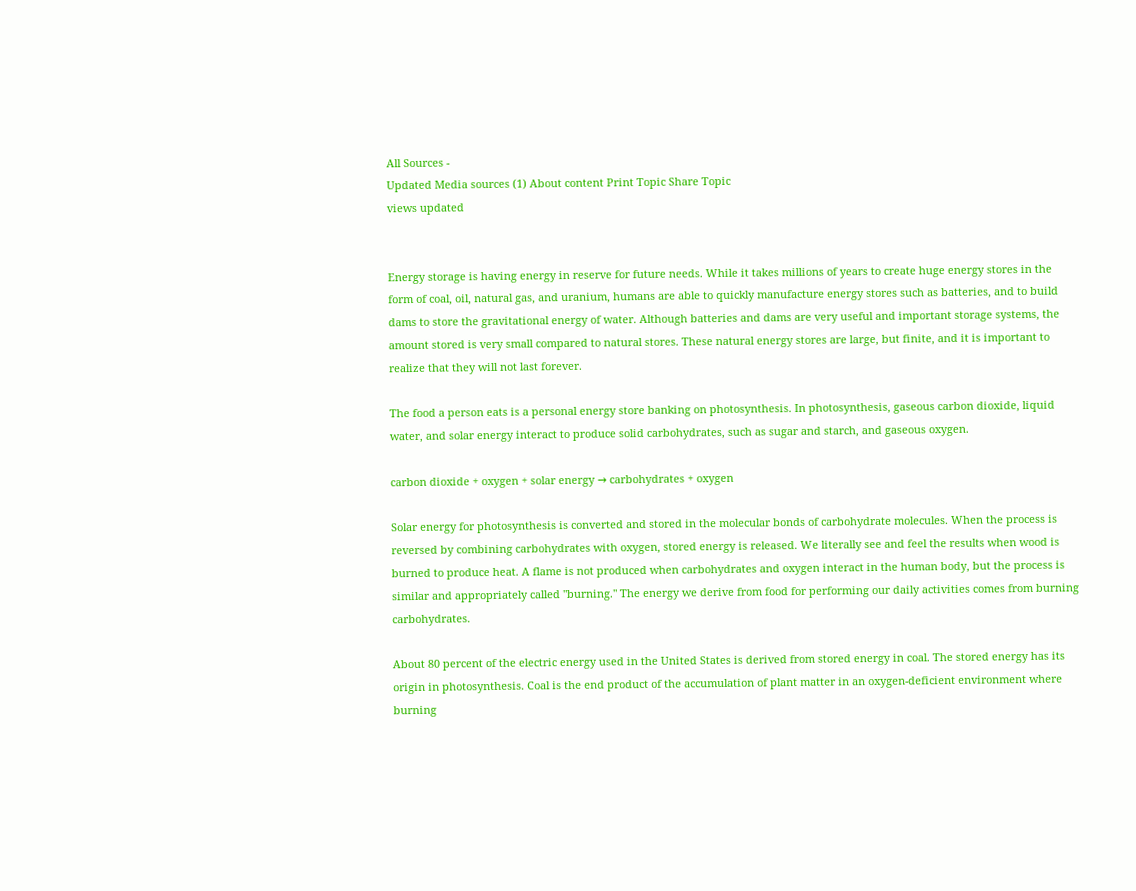All Sources -
Updated Media sources (1) About content Print Topic Share Topic
views updated


Energy storage is having energy in reserve for future needs. While it takes millions of years to create huge energy stores in the form of coal, oil, natural gas, and uranium, humans are able to quickly manufacture energy stores such as batteries, and to build dams to store the gravitational energy of water. Although batteries and dams are very useful and important storage systems, the amount stored is very small compared to natural stores. These natural energy stores are large, but finite, and it is important to realize that they will not last forever.

The food a person eats is a personal energy store banking on photosynthesis. In photosynthesis, gaseous carbon dioxide, liquid water, and solar energy interact to produce solid carbohydrates, such as sugar and starch, and gaseous oxygen.

carbon dioxide + oxygen + solar energy → carbohydrates + oxygen

Solar energy for photosynthesis is converted and stored in the molecular bonds of carbohydrate molecules. When the process is reversed by combining carbohydrates with oxygen, stored energy is released. We literally see and feel the results when wood is burned to produce heat. A flame is not produced when carbohydrates and oxygen interact in the human body, but the process is similar and appropriately called "burning." The energy we derive from food for performing our daily activities comes from burning carbohydrates.

About 80 percent of the electric energy used in the United States is derived from stored energy in coal. The stored energy has its origin in photosynthesis. Coal is the end product of the accumulation of plant matter in an oxygen-deficient environment where burning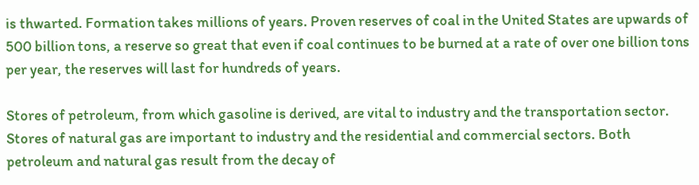is thwarted. Formation takes millions of years. Proven reserves of coal in the United States are upwards of 500 billion tons, a reserve so great that even if coal continues to be burned at a rate of over one billion tons per year, the reserves will last for hundreds of years.

Stores of petroleum, from which gasoline is derived, are vital to industry and the transportation sector. Stores of natural gas are important to industry and the residential and commercial sectors. Both petroleum and natural gas result from the decay of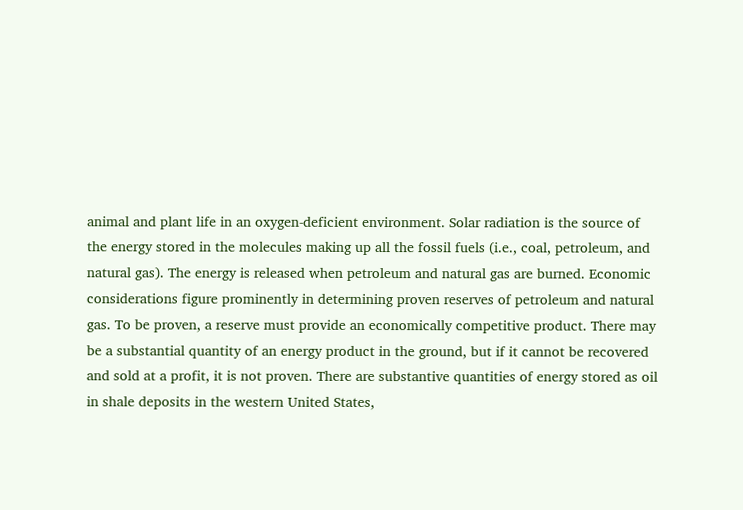animal and plant life in an oxygen-deficient environment. Solar radiation is the source of the energy stored in the molecules making up all the fossil fuels (i.e., coal, petroleum, and natural gas). The energy is released when petroleum and natural gas are burned. Economic considerations figure prominently in determining proven reserves of petroleum and natural gas. To be proven, a reserve must provide an economically competitive product. There may be a substantial quantity of an energy product in the ground, but if it cannot be recovered and sold at a profit, it is not proven. There are substantive quantities of energy stored as oil in shale deposits in the western United States,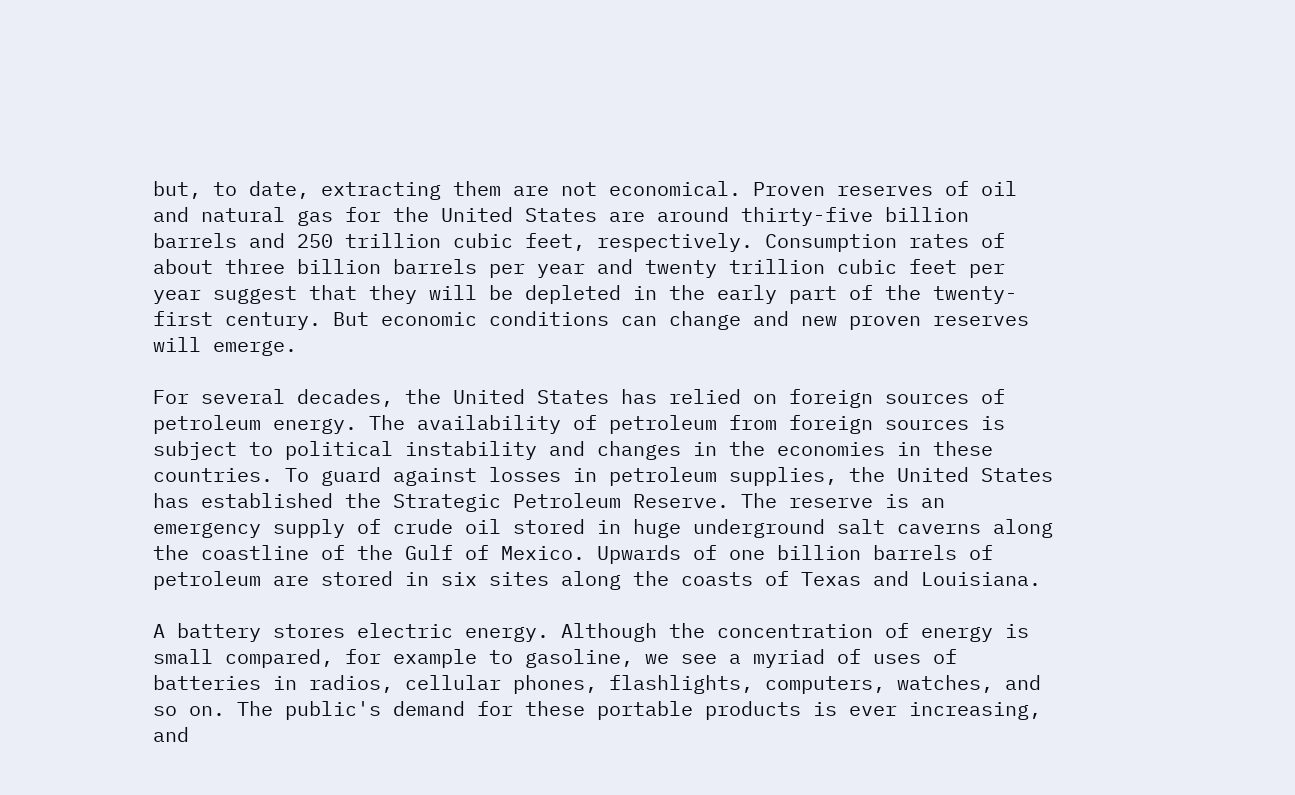but, to date, extracting them are not economical. Proven reserves of oil and natural gas for the United States are around thirty-five billion barrels and 250 trillion cubic feet, respectively. Consumption rates of about three billion barrels per year and twenty trillion cubic feet per year suggest that they will be depleted in the early part of the twenty-first century. But economic conditions can change and new proven reserves will emerge.

For several decades, the United States has relied on foreign sources of petroleum energy. The availability of petroleum from foreign sources is subject to political instability and changes in the economies in these countries. To guard against losses in petroleum supplies, the United States has established the Strategic Petroleum Reserve. The reserve is an emergency supply of crude oil stored in huge underground salt caverns along the coastline of the Gulf of Mexico. Upwards of one billion barrels of petroleum are stored in six sites along the coasts of Texas and Louisiana.

A battery stores electric energy. Although the concentration of energy is small compared, for example to gasoline, we see a myriad of uses of batteries in radios, cellular phones, flashlights, computers, watches, and so on. The public's demand for these portable products is ever increasing, and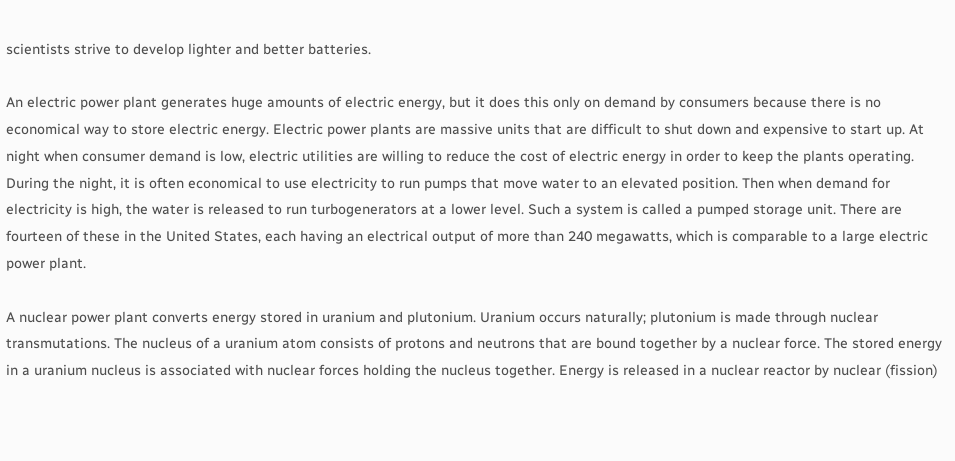scientists strive to develop lighter and better batteries.

An electric power plant generates huge amounts of electric energy, but it does this only on demand by consumers because there is no economical way to store electric energy. Electric power plants are massive units that are difficult to shut down and expensive to start up. At night when consumer demand is low, electric utilities are willing to reduce the cost of electric energy in order to keep the plants operating. During the night, it is often economical to use electricity to run pumps that move water to an elevated position. Then when demand for electricity is high, the water is released to run turbogenerators at a lower level. Such a system is called a pumped storage unit. There are fourteen of these in the United States, each having an electrical output of more than 240 megawatts, which is comparable to a large electric power plant.

A nuclear power plant converts energy stored in uranium and plutonium. Uranium occurs naturally; plutonium is made through nuclear transmutations. The nucleus of a uranium atom consists of protons and neutrons that are bound together by a nuclear force. The stored energy in a uranium nucleus is associated with nuclear forces holding the nucleus together. Energy is released in a nuclear reactor by nuclear (fission)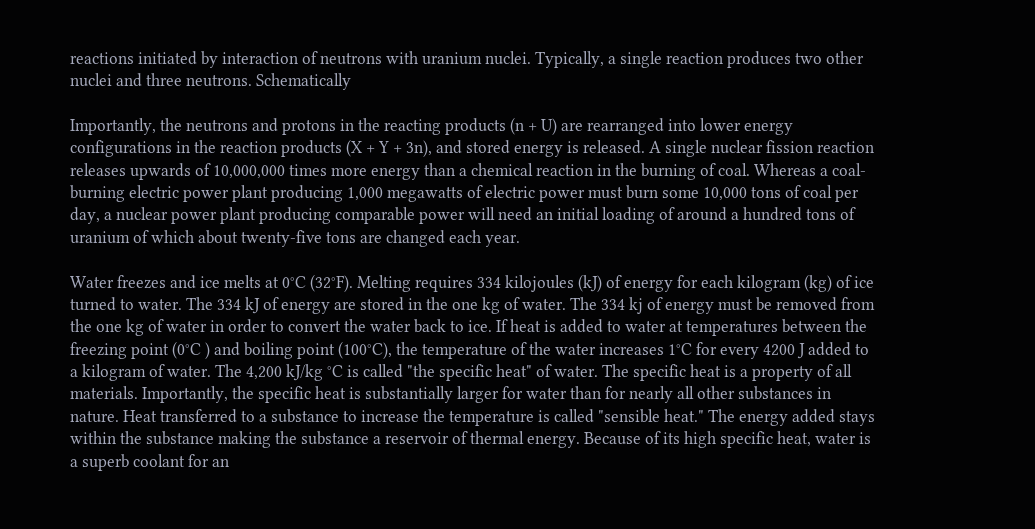reactions initiated by interaction of neutrons with uranium nuclei. Typically, a single reaction produces two other nuclei and three neutrons. Schematically

Importantly, the neutrons and protons in the reacting products (n + U) are rearranged into lower energy configurations in the reaction products (X + Y + 3n), and stored energy is released. A single nuclear fission reaction releases upwards of 10,000,000 times more energy than a chemical reaction in the burning of coal. Whereas a coal-burning electric power plant producing 1,000 megawatts of electric power must burn some 10,000 tons of coal per day, a nuclear power plant producing comparable power will need an initial loading of around a hundred tons of uranium of which about twenty-five tons are changed each year.

Water freezes and ice melts at 0°C (32°F). Melting requires 334 kilojoules (kJ) of energy for each kilogram (kg) of ice turned to water. The 334 kJ of energy are stored in the one kg of water. The 334 kj of energy must be removed from the one kg of water in order to convert the water back to ice. If heat is added to water at temperatures between the freezing point (0°C ) and boiling point (100°C), the temperature of the water increases 1°C for every 4200 J added to a kilogram of water. The 4,200 kJ/kg °C is called "the specific heat" of water. The specific heat is a property of all materials. Importantly, the specific heat is substantially larger for water than for nearly all other substances in nature. Heat transferred to a substance to increase the temperature is called "sensible heat." The energy added stays within the substance making the substance a reservoir of thermal energy. Because of its high specific heat, water is a superb coolant for an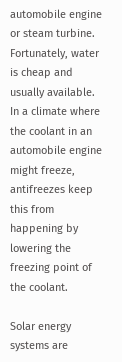automobile engine or steam turbine. Fortunately, water is cheap and usually available. In a climate where the coolant in an automobile engine might freeze, antifreezes keep this from happening by lowering the freezing point of the coolant.

Solar energy systems are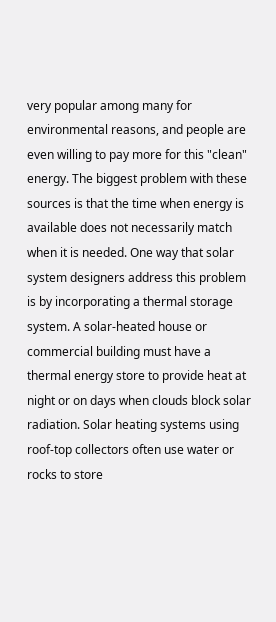very popular among many for environmental reasons, and people are even willing to pay more for this "clean" energy. The biggest problem with these sources is that the time when energy is available does not necessarily match when it is needed. One way that solar system designers address this problem is by incorporating a thermal storage system. A solar-heated house or commercial building must have a thermal energy store to provide heat at night or on days when clouds block solar radiation. Solar heating systems using roof-top collectors often use water or rocks to store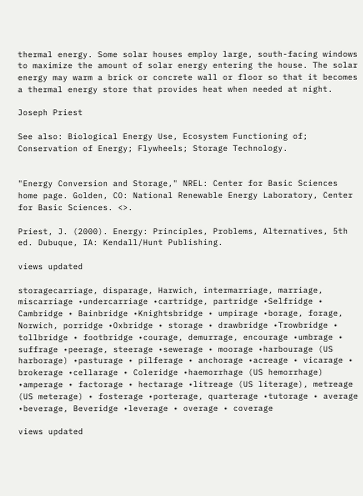thermal energy. Some solar houses employ large, south-facing windows to maximize the amount of solar energy entering the house. The solar energy may warm a brick or concrete wall or floor so that it becomes a thermal energy store that provides heat when needed at night.

Joseph Priest

See also: Biological Energy Use, Ecosystem Functioning of; Conservation of Energy; Flywheels; Storage Technology.


"Energy Conversion and Storage," NREL: Center for Basic Sciences home page. Golden, CO: National Renewable Energy Laboratory, Center for Basic Sciences. <>.

Priest, J. (2000). Energy: Principles, Problems, Alternatives, 5th ed. Dubuque, IA: Kendall/Hunt Publishing.

views updated

storagecarriage, disparage, Harwich, intermarriage, marriage, miscarriage •undercarriage •cartridge, partridge •Selfridge • Cambridge • Bainbridge •Knightsbridge • umpirage •borage, forage, Norwich, porridge •Oxbridge • storage • drawbridge •Trowbridge • tollbridge • footbridge •courage, demurrage, encourage •umbrage • suffrage •peerage, steerage •sewerage • moorage •harbourage (US harborage) •pasturage • pilferage • anchorage •acreage • vicarage • brokerage •cellarage • Coleridge •haemorrhage (US hemorrhage) •amperage • factorage • hectarage •litreage (US literage), metreage (US meterage) • fosterage •porterage, quarterage •tutorage • average •beverage, Beveridge •leverage • overage • coverage

views updated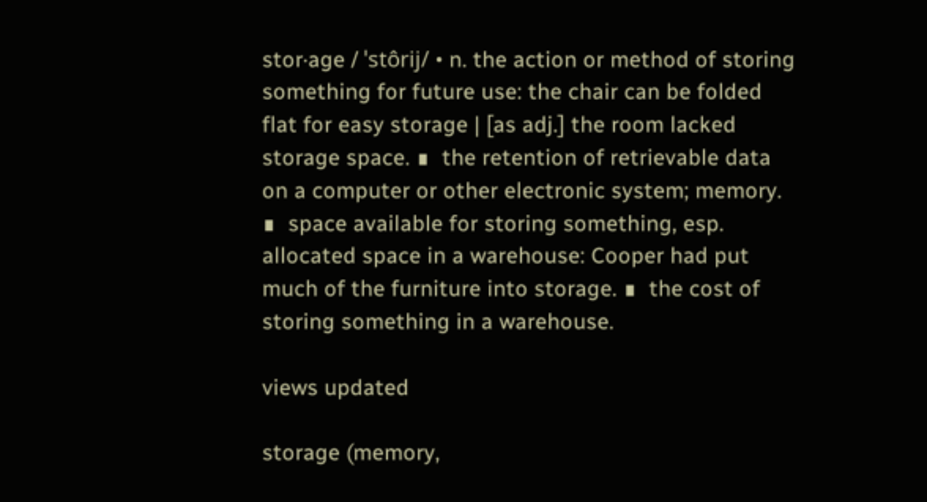stor·age / ˈstôrij/ • n. the action or method of storing something for future use: the chair can be folded flat for easy storage | [as adj.] the room lacked storage space. ∎  the retention of retrievable data on a computer or other electronic system; memory. ∎  space available for storing something, esp. allocated space in a warehouse: Cooper had put much of the furniture into storage. ∎  the cost of storing something in a warehouse.

views updated

storage (memory,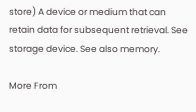store) A device or medium that can retain data for subsequent retrieval. See storage device. See also memory.

More From